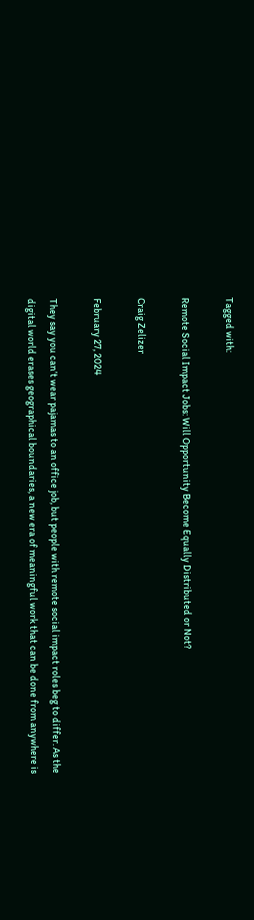Tagged with:

Remote Social Impact Jobs: Will Opportunity Become Equally Distributed or Not?

Craig Zelizer

February 27, 2024

They say you can’t wear pajamas to an office job, but people with remote social impact roles beg to differ. As the digital world erases geographical boundaries, a new era of meaningful work that can be done from anywhere is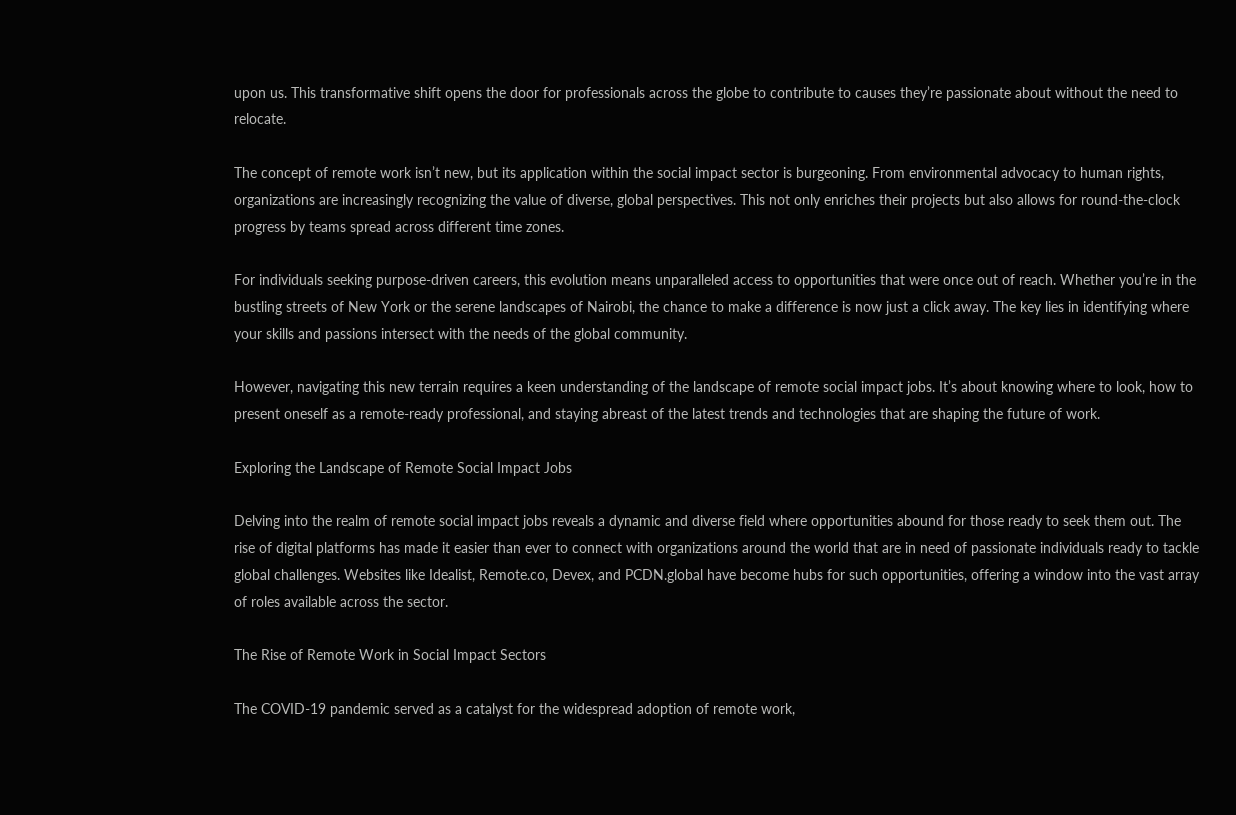upon us. This transformative shift opens the door for professionals across the globe to contribute to causes they’re passionate about without the need to relocate.

The concept of remote work isn’t new, but its application within the social impact sector is burgeoning. From environmental advocacy to human rights, organizations are increasingly recognizing the value of diverse, global perspectives. This not only enriches their projects but also allows for round-the-clock progress by teams spread across different time zones.

For individuals seeking purpose-driven careers, this evolution means unparalleled access to opportunities that were once out of reach. Whether you’re in the bustling streets of New York or the serene landscapes of Nairobi, the chance to make a difference is now just a click away. The key lies in identifying where your skills and passions intersect with the needs of the global community.

However, navigating this new terrain requires a keen understanding of the landscape of remote social impact jobs. It’s about knowing where to look, how to present oneself as a remote-ready professional, and staying abreast of the latest trends and technologies that are shaping the future of work.

Exploring the Landscape of Remote Social Impact Jobs

Delving into the realm of remote social impact jobs reveals a dynamic and diverse field where opportunities abound for those ready to seek them out. The rise of digital platforms has made it easier than ever to connect with organizations around the world that are in need of passionate individuals ready to tackle global challenges. Websites like Idealist, Remote.co, Devex, and PCDN.global have become hubs for such opportunities, offering a window into the vast array of roles available across the sector.

The Rise of Remote Work in Social Impact Sectors

The COVID-19 pandemic served as a catalyst for the widespread adoption of remote work,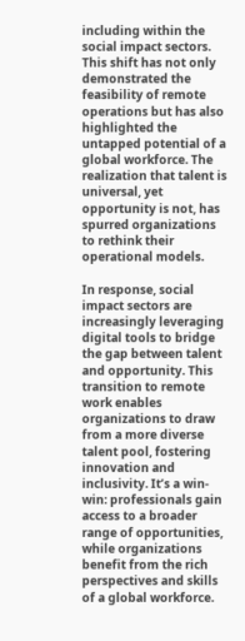including within the social impact sectors. This shift has not only demonstrated the feasibility of remote operations but has also highlighted the untapped potential of a global workforce. The realization that talent is universal, yet opportunity is not, has spurred organizations to rethink their operational models.

In response, social impact sectors are increasingly leveraging digital tools to bridge the gap between talent and opportunity. This transition to remote work enables organizations to draw from a more diverse talent pool, fostering innovation and inclusivity. It’s a win-win: professionals gain access to a broader range of opportunities, while organizations benefit from the rich perspectives and skills of a global workforce.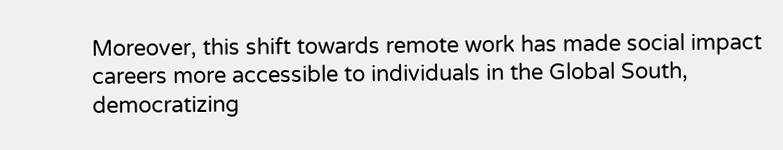Moreover, this shift towards remote work has made social impact careers more accessible to individuals in the Global South, democratizing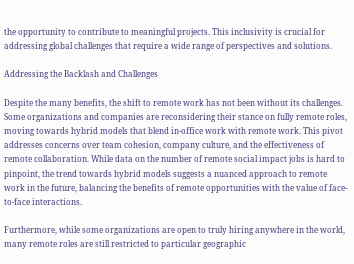the opportunity to contribute to meaningful projects. This inclusivity is crucial for addressing global challenges that require a wide range of perspectives and solutions.

Addressing the Backlash and Challenges

Despite the many benefits, the shift to remote work has not been without its challenges. Some organizations and companies are reconsidering their stance on fully remote roles, moving towards hybrid models that blend in-office work with remote work. This pivot addresses concerns over team cohesion, company culture, and the effectiveness of remote collaboration. While data on the number of remote social impact jobs is hard to pinpoint, the trend towards hybrid models suggests a nuanced approach to remote work in the future, balancing the benefits of remote opportunities with the value of face-to-face interactions.

Furthermore, while some organizations are open to truly hiring anywhere in the world, many remote roles are still restricted to particular geographic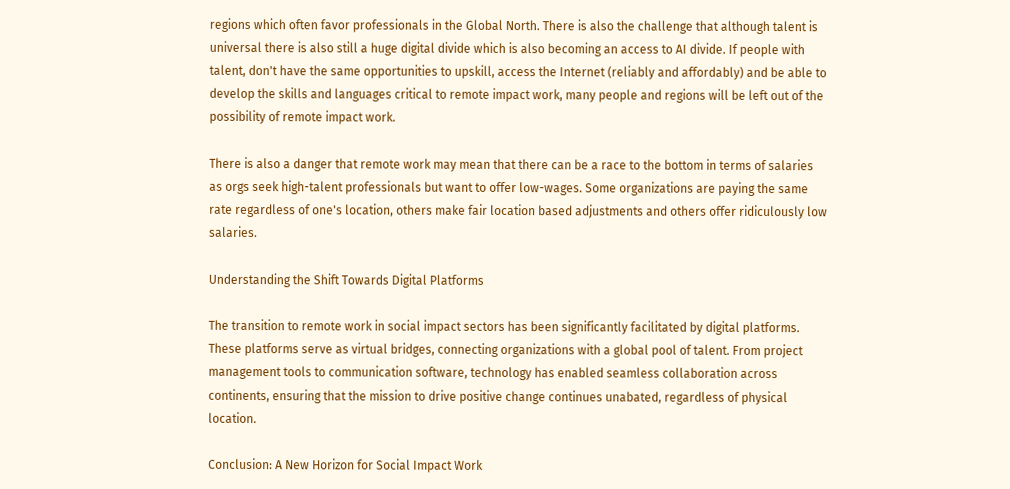regions which often favor professionals in the Global North. There is also the challenge that although talent is universal there is also still a huge digital divide which is also becoming an access to AI divide. If people with talent, don't have the same opportunities to upskill, access the Internet (reliably and affordably) and be able to develop the skills and languages critical to remote impact work, many people and regions will be left out of the possibility of remote impact work.

There is also a danger that remote work may mean that there can be a race to the bottom in terms of salaries as orgs seek high-talent professionals but want to offer low-wages. Some organizations are paying the same rate regardless of one's location, others make fair location based adjustments and others offer ridiculously low salaries.

Understanding the Shift Towards Digital Platforms

The transition to remote work in social impact sectors has been significantly facilitated by digital platforms. These platforms serve as virtual bridges, connecting organizations with a global pool of talent. From project management tools to communication software, technology has enabled seamless collaboration across continents, ensuring that the mission to drive positive change continues unabated, regardless of physical location.

Conclusion: A New Horizon for Social Impact Work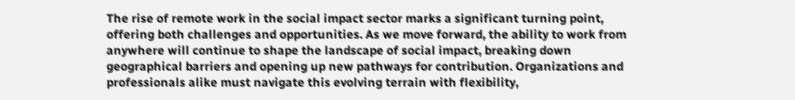The rise of remote work in the social impact sector marks a significant turning point, offering both challenges and opportunities. As we move forward, the ability to work from anywhere will continue to shape the landscape of social impact, breaking down geographical barriers and opening up new pathways for contribution. Organizations and professionals alike must navigate this evolving terrain with flexibility,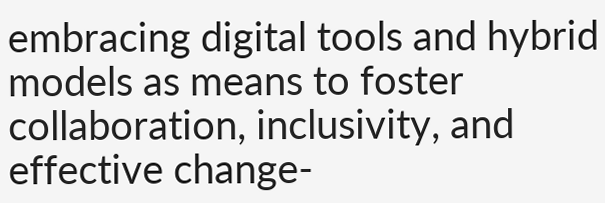embracing digital tools and hybrid models as means to foster collaboration, inclusivity, and effective change-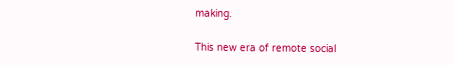making.

This new era of remote social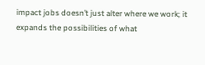impact jobs doesn’t just alter where we work; it expands the possibilities of what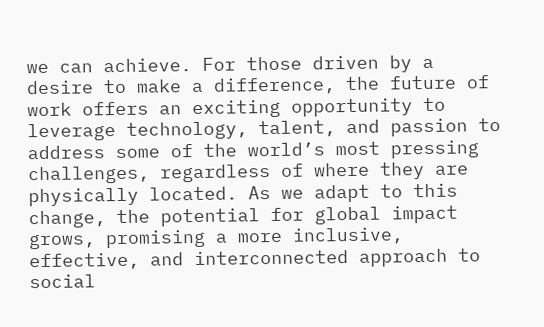we can achieve. For those driven by a desire to make a difference, the future of work offers an exciting opportunity to leverage technology, talent, and passion to address some of the world’s most pressing challenges, regardless of where they are physically located. As we adapt to this change, the potential for global impact grows, promising a more inclusive, effective, and interconnected approach to social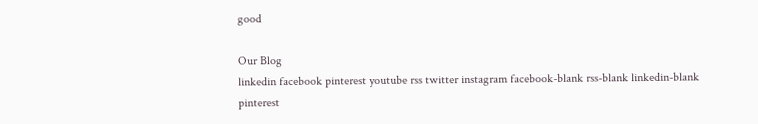good

Our Blog
linkedin facebook pinterest youtube rss twitter instagram facebook-blank rss-blank linkedin-blank pinterest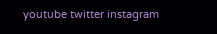youtube twitter instagram